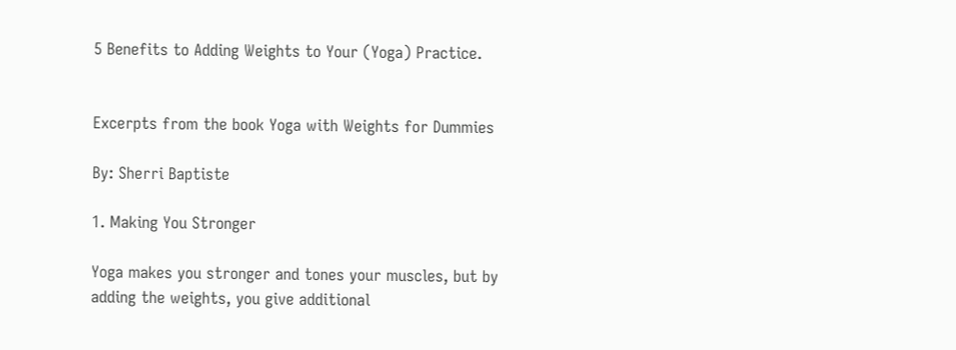5 Benefits to Adding Weights to Your (Yoga) Practice.


Excerpts from the book Yoga with Weights for Dummies

By: Sherri Baptiste

1. Making You Stronger

Yoga makes you stronger and tones your muscles, but by adding the weights, you give additional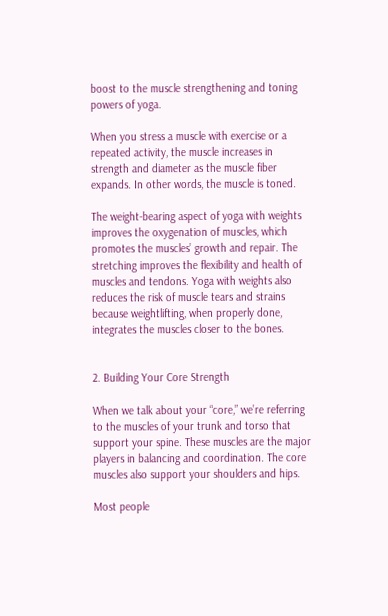boost to the muscle strengthening and toning powers of yoga.

When you stress a muscle with exercise or a repeated activity, the muscle increases in strength and diameter as the muscle fiber expands. In other words, the muscle is toned.

The weight-bearing aspect of yoga with weights improves the oxygenation of muscles, which promotes the muscles’ growth and repair. The stretching improves the flexibility and health of muscles and tendons. Yoga with weights also reduces the risk of muscle tears and strains because weightlifting, when properly done, integrates the muscles closer to the bones.


2. Building Your Core Strength

When we talk about your “core,” we’re referring to the muscles of your trunk and torso that support your spine. These muscles are the major players in balancing and coordination. The core muscles also support your shoulders and hips.

Most people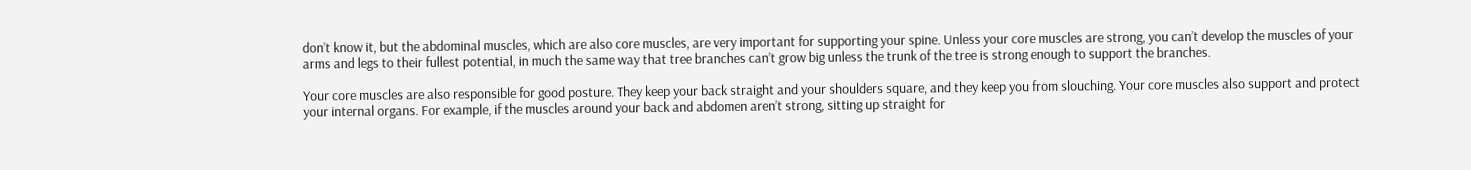don’t know it, but the abdominal muscles, which are also core muscles, are very important for supporting your spine. Unless your core muscles are strong, you can’t develop the muscles of your arms and legs to their fullest potential, in much the same way that tree branches can’t grow big unless the trunk of the tree is strong enough to support the branches.

Your core muscles are also responsible for good posture. They keep your back straight and your shoulders square, and they keep you from slouching. Your core muscles also support and protect your internal organs. For example, if the muscles around your back and abdomen aren’t strong, sitting up straight for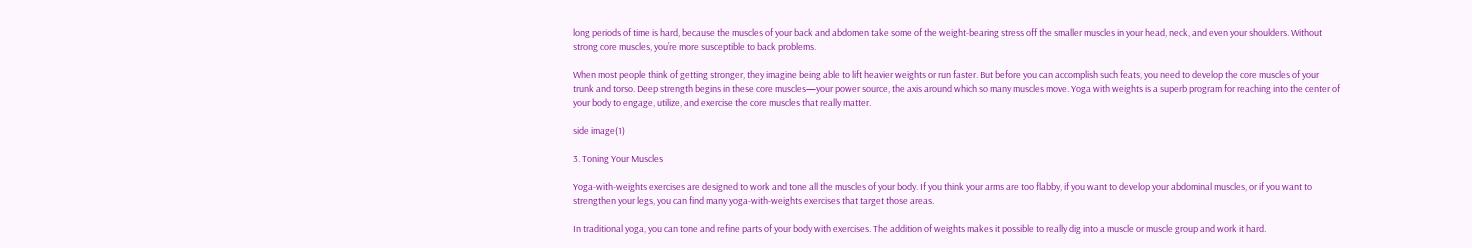long periods of time is hard, because the muscles of your back and abdomen take some of the weight-bearing stress off the smaller muscles in your head, neck, and even your shoulders. Without strong core muscles, you’re more susceptible to back problems.

When most people think of getting stronger, they imagine being able to lift heavier weights or run faster. But before you can accomplish such feats, you need to develop the core muscles of your trunk and torso. Deep strength begins in these core muscles—your power source, the axis around which so many muscles move. Yoga with weights is a superb program for reaching into the center of your body to engage, utilize, and exercise the core muscles that really matter.

side image(1)

3. Toning Your Muscles

Yoga-with-weights exercises are designed to work and tone all the muscles of your body. If you think your arms are too flabby, if you want to develop your abdominal muscles, or if you want to strengthen your legs, you can find many yoga-with-weights exercises that target those areas.

In traditional yoga, you can tone and refine parts of your body with exercises. The addition of weights makes it possible to really dig into a muscle or muscle group and work it hard.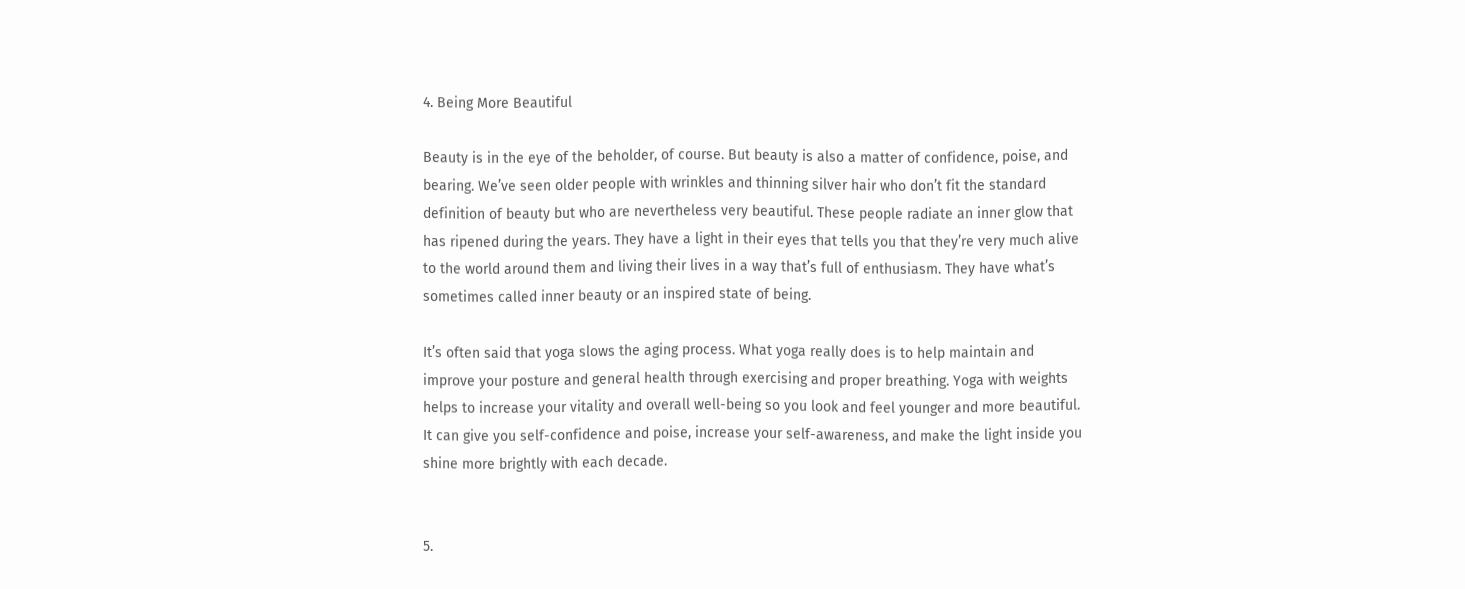4. Being More Beautiful

Beauty is in the eye of the beholder, of course. But beauty is also a matter of confidence, poise, and bearing. We’ve seen older people with wrinkles and thinning silver hair who don’t fit the standard definition of beauty but who are nevertheless very beautiful. These people radiate an inner glow that has ripened during the years. They have a light in their eyes that tells you that they’re very much alive to the world around them and living their lives in a way that’s full of enthusiasm. They have what’s sometimes called inner beauty or an inspired state of being.

It’s often said that yoga slows the aging process. What yoga really does is to help maintain and improve your posture and general health through exercising and proper breathing. Yoga with weights helps to increase your vitality and overall well-being so you look and feel younger and more beautiful. It can give you self-confidence and poise, increase your self-awareness, and make the light inside you shine more brightly with each decade.


5.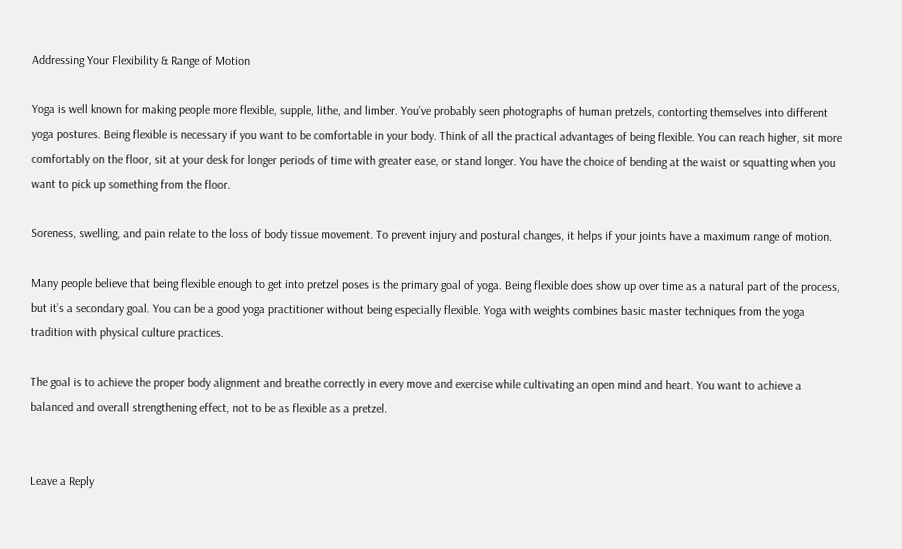Addressing Your Flexibility & Range of Motion

Yoga is well known for making people more flexible, supple, lithe, and limber. You’ve probably seen photographs of human pretzels, contorting themselves into different yoga postures. Being flexible is necessary if you want to be comfortable in your body. Think of all the practical advantages of being flexible. You can reach higher, sit more comfortably on the floor, sit at your desk for longer periods of time with greater ease, or stand longer. You have the choice of bending at the waist or squatting when you want to pick up something from the floor.

Soreness, swelling, and pain relate to the loss of body tissue movement. To prevent injury and postural changes, it helps if your joints have a maximum range of motion.

Many people believe that being flexible enough to get into pretzel poses is the primary goal of yoga. Being flexible does show up over time as a natural part of the process, but it’s a secondary goal. You can be a good yoga practitioner without being especially flexible. Yoga with weights combines basic master techniques from the yoga tradition with physical culture practices.

The goal is to achieve the proper body alignment and breathe correctly in every move and exercise while cultivating an open mind and heart. You want to achieve a balanced and overall strengthening effect, not to be as flexible as a pretzel.


Leave a Reply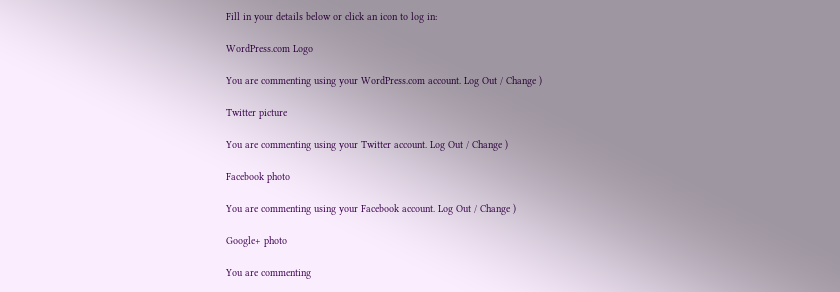Fill in your details below or click an icon to log in:

WordPress.com Logo

You are commenting using your WordPress.com account. Log Out / Change )

Twitter picture

You are commenting using your Twitter account. Log Out / Change )

Facebook photo

You are commenting using your Facebook account. Log Out / Change )

Google+ photo

You are commenting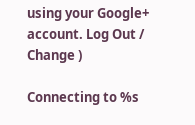using your Google+ account. Log Out / Change )

Connecting to %s